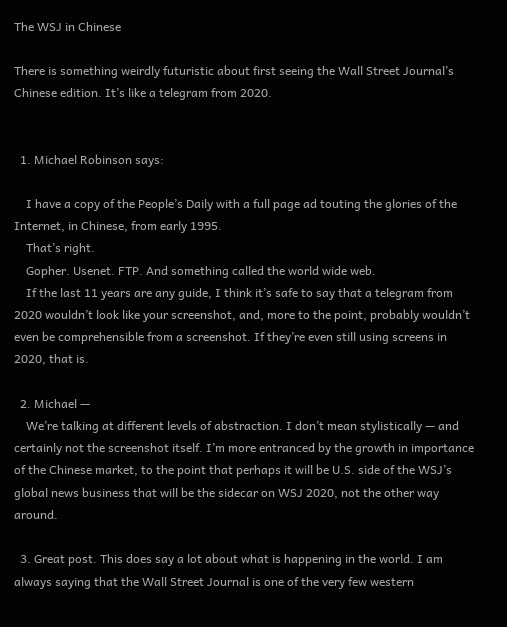The WSJ in Chinese

There is something weirdly futuristic about first seeing the Wall Street Journal’s Chinese edition. It’s like a telegram from 2020.


  1. Michael Robinson says:

    I have a copy of the People’s Daily with a full page ad touting the glories of the Internet, in Chinese, from early 1995.
    That’s right.
    Gopher. Usenet. FTP. And something called the world wide web.
    If the last 11 years are any guide, I think it’s safe to say that a telegram from 2020 wouldn’t look like your screenshot, and, more to the point, probably wouldn’t even be comprehensible from a screenshot. If they’re even still using screens in 2020, that is.

  2. Michael —
    We’re talking at different levels of abstraction. I don’t mean stylistically — and certainly not the screenshot itself. I’m more entranced by the growth in importance of the Chinese market, to the point that perhaps it will be U.S. side of the WSJ’s global news business that will be the sidecar on WSJ 2020, not the other way around.

  3. Great post. This does say a lot about what is happening in the world. I am always saying that the Wall Street Journal is one of the very few western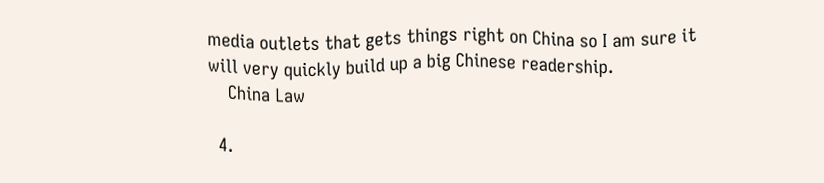media outlets that gets things right on China so I am sure it will very quickly build up a big Chinese readership.
    China Law

  4.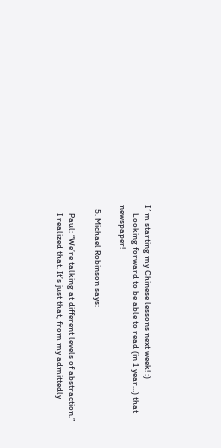I´m starting my Chinese lessons next week! :)
    Looking forward to be able to read (in 1 year…) that newspaper!

  5. Michael Robinson says:

    Paul: “We’re talking at different levels of abstraction.”
    I realized that. It’s just that, from my admittedly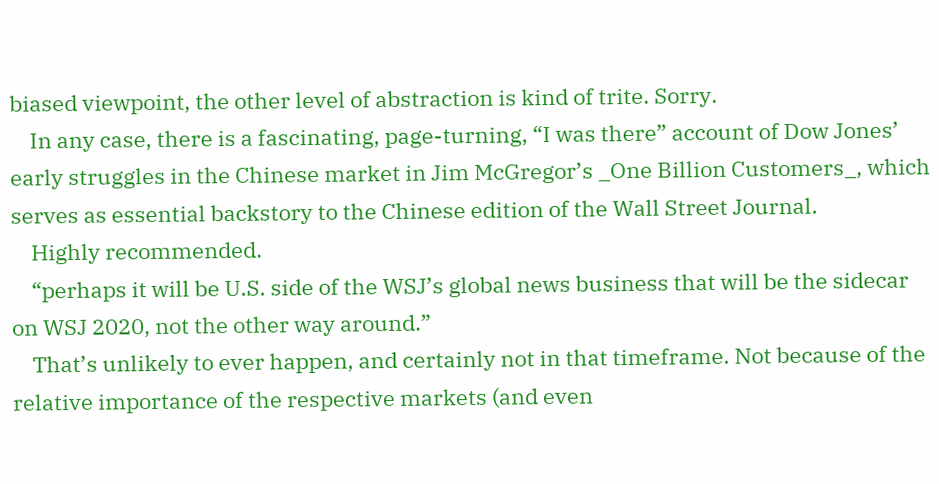biased viewpoint, the other level of abstraction is kind of trite. Sorry.
    In any case, there is a fascinating, page-turning, “I was there” account of Dow Jones’ early struggles in the Chinese market in Jim McGregor’s _One Billion Customers_, which serves as essential backstory to the Chinese edition of the Wall Street Journal.
    Highly recommended.
    “perhaps it will be U.S. side of the WSJ’s global news business that will be the sidecar on WSJ 2020, not the other way around.”
    That’s unlikely to ever happen, and certainly not in that timeframe. Not because of the relative importance of the respective markets (and even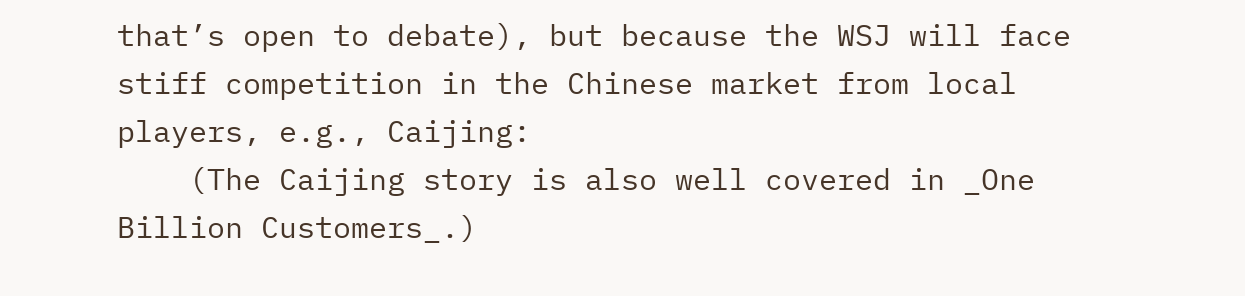that’s open to debate), but because the WSJ will face stiff competition in the Chinese market from local players, e.g., Caijing:
    (The Caijing story is also well covered in _One Billion Customers_.)